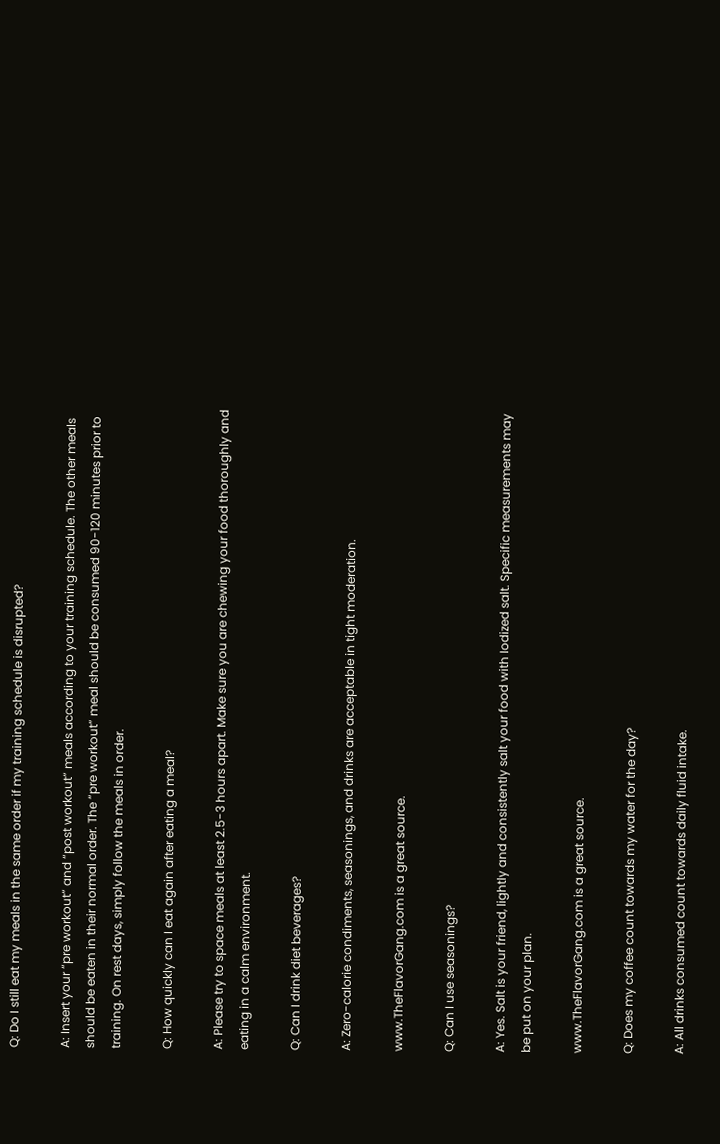Q: Do I still eat my meals in the same order if my training schedule is disrupted?

A: Insert your “pre workout” and “post workout” meals according to your training schedule. The other meals should be eaten in their normal order. The “pre workout” meal should be consumed 90-120 minutes prior to training. On rest days, simply follow the meals in order.

Q: How quickly can I eat again after eating a meal?

A: Please try to space meals at least 2.5-3 hours apart. Make sure you are chewing your food thoroughly and eating in a calm environment.

Q: Can I drink diet beverages?

A: Zero-calorie condiments, seasonings, and drinks are acceptable in tight moderation.

www.TheFlavorGang.com is a great source.

Q: Can I use seasonings?

A: Yes. Salt is your friend, lightly and consistently salt your food with Iodized salt. Specific measurements may be put on your plan.

www.TheFlavorGang.com is a great source.

Q: Does my coffee count towards my water for the day?

A: All drinks consumed count towards daily fluid intake.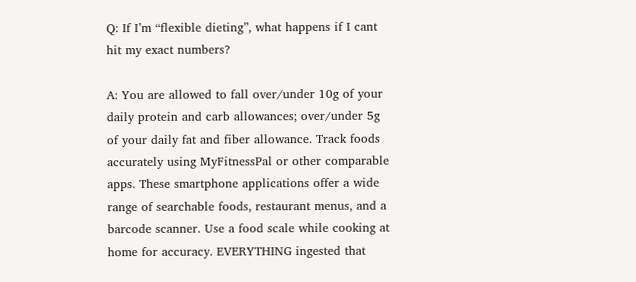Q: If I’m “flexible dieting”, what happens if I cant hit my exact numbers?

A: You are allowed to fall over/under 10g of your daily protein and carb allowances; over/under 5g of your daily fat and fiber allowance. Track foods accurately using MyFitnessPal or other comparable apps. These smartphone applications offer a wide range of searchable foods, restaurant menus, and a barcode scanner. Use a food scale while cooking at home for accuracy. EVERYTHING ingested that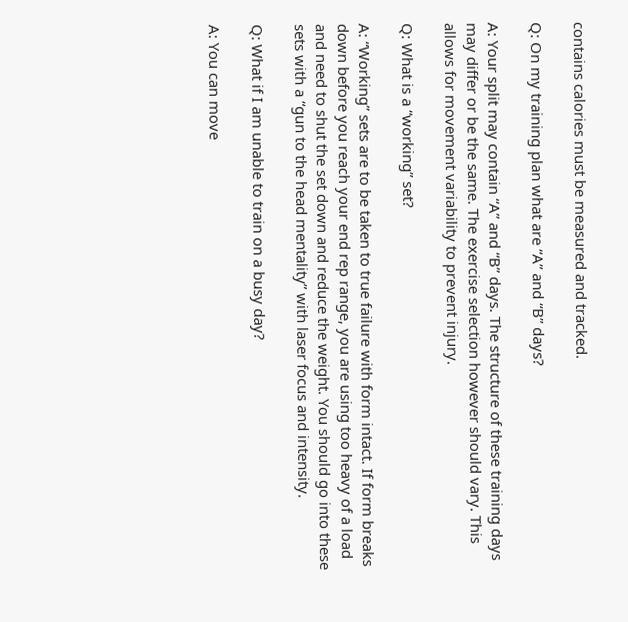contains calories must be measured and tracked.

Q: On my training plan what are “A” and “B” days?

A: Your split may contain “A” and “B” days. The structure of these training days may differ or be the same. The exercise selection however should vary. This allows for movement variability to prevent injury.

Q: What is a “working” set?

A: “Working” sets are to be taken to true failure with form intact. If form breaks down before you reach your end rep range, you are using too heavy of a load and need to shut the set down and reduce the weight. You should go into these sets with a “gun to the head mentality” with laser focus and intensity.

Q: What if I am unable to train on a busy day?

A: You can move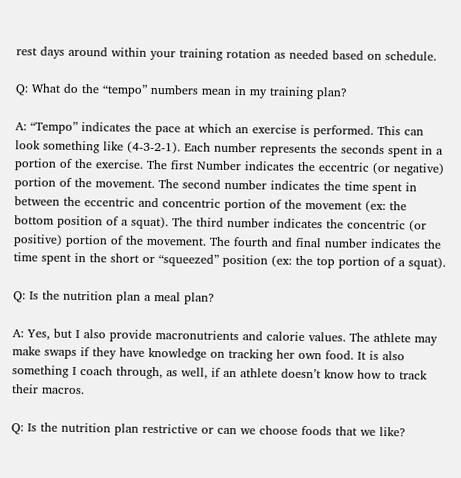rest days around within your training rotation as needed based on schedule.

Q: What do the “tempo” numbers mean in my training plan?

A: “Tempo” indicates the pace at which an exercise is performed. This can look something like (4-3-2-1). Each number represents the seconds spent in a portion of the exercise. The first Number indicates the eccentric (or negative) portion of the movement. The second number indicates the time spent in between the eccentric and concentric portion of the movement (ex: the bottom position of a squat). The third number indicates the concentric (or positive) portion of the movement. The fourth and final number indicates the time spent in the short or “squeezed” position (ex: the top portion of a squat).

Q: Is the nutrition plan a meal plan?

A: Yes, but I also provide macronutrients and calorie values. The athlete may make swaps if they have knowledge on tracking her own food. It is also something I coach through, as well, if an athlete doesn’t know how to track their macros.

Q: Is the nutrition plan restrictive or can we choose foods that we like?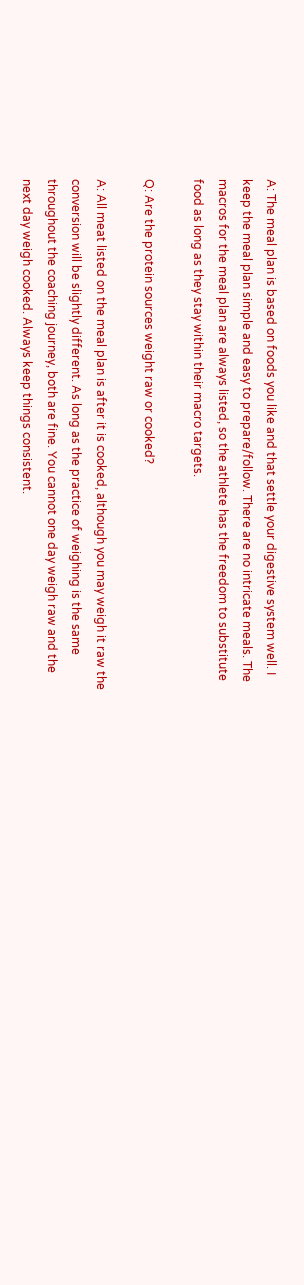A: The meal plan is based on foods you like and that settle your digestive system well. I keep the meal plan simple and easy to prepare/follow. There are no intricate meals. The macros for the meal plan are always listed, so the athlete has the freedom to substitute food as long as they stay within their macro targets.

Q: Are the protein sources weight raw or cooked?

A: All meat listed on the meal plan is after it is cooked, although you may weigh it raw the conversion will be slightly different. As long as the practice of weighing is the same throughout the coaching journey, both are fine. You cannot one day weigh raw and the next day weigh cooked. Always keep things consistent.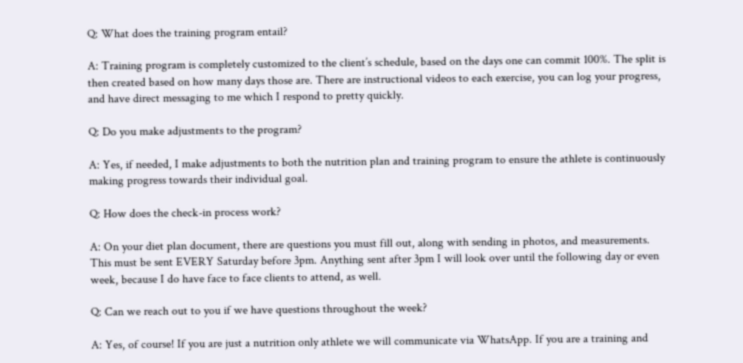Q: What does the training program entail?

A: Training program is completely customized to the client’s schedule, based on the days one can commit 100%. The split is then created based on how many days those are. There are instructional videos to each exercise, you can log your progress, and have direct messaging to me which I respond to pretty quickly.

Q: Do you make adjustments to the program?

A: Yes, if needed, I make adjustments to both the nutrition plan and training program to ensure the athlete is continuously making progress towards their individual goal.

Q: How does the check-in process work?

A: On your diet plan document, there are questions you must fill out, along with sending in photos, and measurements. This must be sent EVERY Saturday before 3pm. Anything sent after 3pm I will look over until the following day or even week, because I do have face to face clients to attend, as well.

Q: Can we reach out to you if we have questions throughout the week?

A: Yes, of course! If you are just a nutrition only athlete we will communicate via WhatsApp. If you are a training and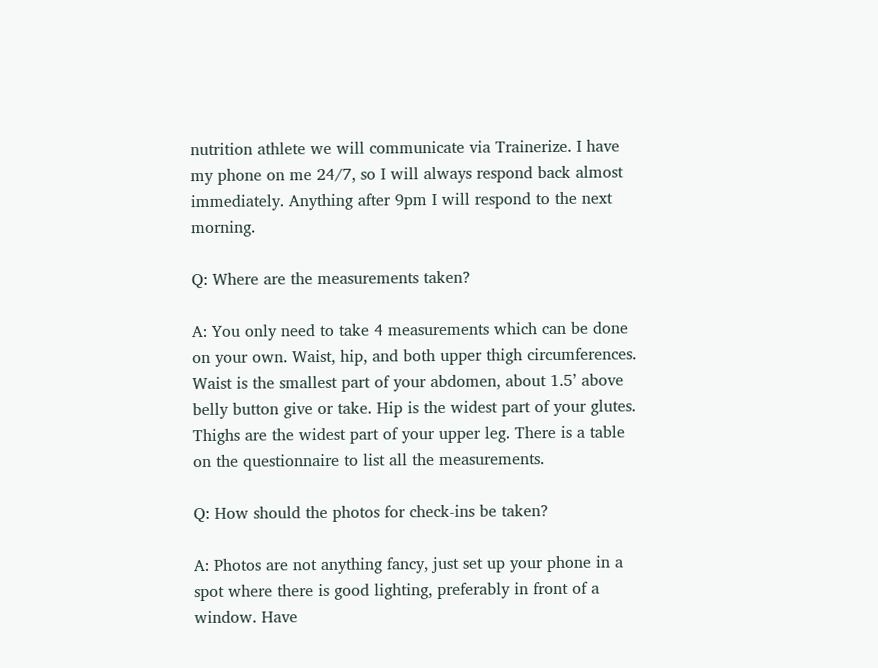nutrition athlete we will communicate via Trainerize. I have my phone on me 24/7, so I will always respond back almost immediately. Anything after 9pm I will respond to the next morning.

Q: Where are the measurements taken?

A: You only need to take 4 measurements which can be done on your own. Waist, hip, and both upper thigh circumferences. Waist is the smallest part of your abdomen, about 1.5’ above belly button give or take. Hip is the widest part of your glutes. Thighs are the widest part of your upper leg. There is a table on the questionnaire to list all the measurements.

Q: How should the photos for check-ins be taken?

A: Photos are not anything fancy, just set up your phone in a spot where there is good lighting, preferably in front of a window. Have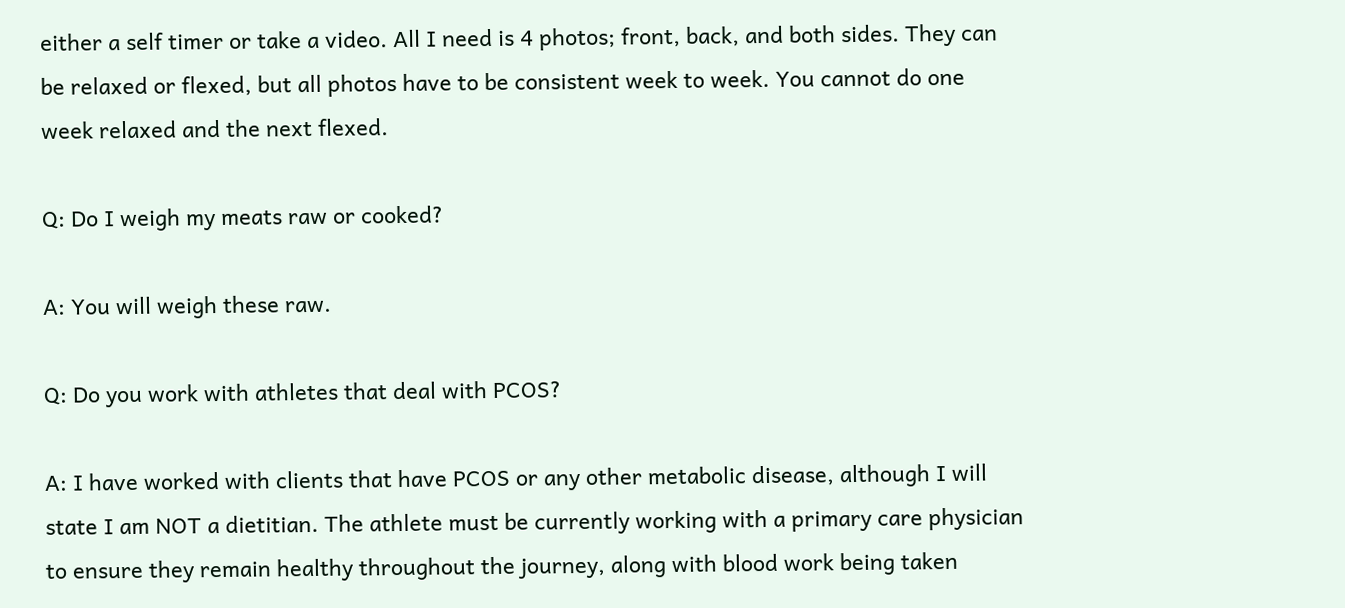either a self timer or take a video. All I need is 4 photos; front, back, and both sides. They can be relaxed or flexed, but all photos have to be consistent week to week. You cannot do one week relaxed and the next flexed.

Q: Do I weigh my meats raw or cooked?

A: You will weigh these raw.

Q: Do you work with athletes that deal with PCOS?

A: I have worked with clients that have PCOS or any other metabolic disease, although I will state I am NOT a dietitian. The athlete must be currently working with a primary care physician to ensure they remain healthy throughout the journey, along with blood work being taken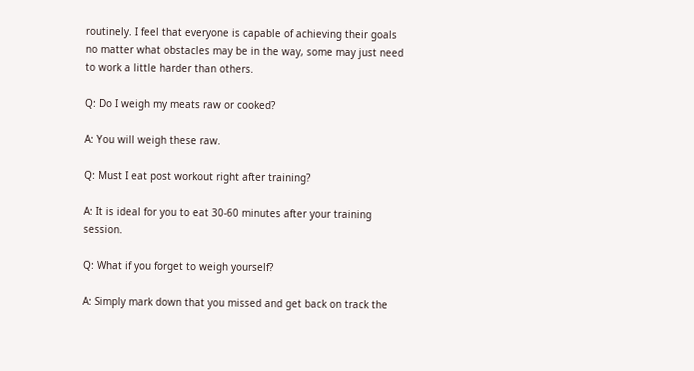routinely. I feel that everyone is capable of achieving their goals no matter what obstacles may be in the way, some may just need to work a little harder than others.

Q: Do I weigh my meats raw or cooked?

A: You will weigh these raw.

Q: Must I eat post workout right after training?

A: It is ideal for you to eat 30-60 minutes after your training session.

Q: What if you forget to weigh yourself?

A: Simply mark down that you missed and get back on track the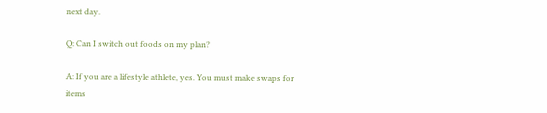next day.

Q: Can I switch out foods on my plan?

A: If you are a lifestyle athlete, yes. You must make swaps for items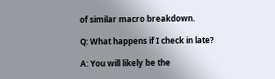of similar macro breakdown.

Q: What happens if I check in late?

A: You will likely be the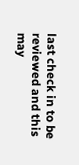last check in to be reviewed and this may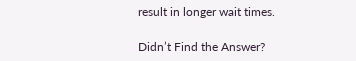result in longer wait times.

Didn’t Find the Answer?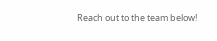Reach out to the team below!